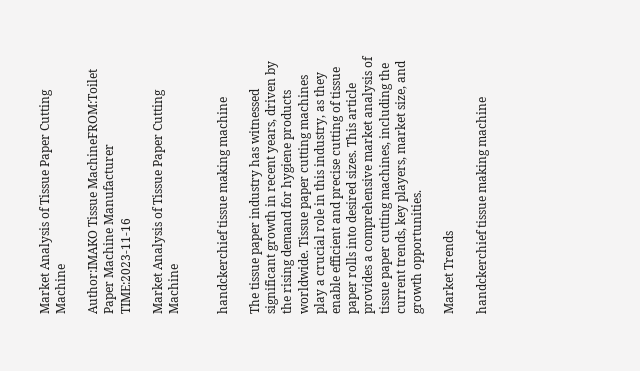Market Analysis of Tissue Paper Cutting Machine

Author:IMAKO Tissue MachineFROM:Toilet Paper Machine Manufacturer TIME:2023-11-16

Market Analysis of Tissue Paper Cutting Machine


handckerchief tissue making machine

The tissue paper industry has witnessed significant growth in recent years, driven by the rising demand for hygiene products worldwide. Tissue paper cutting machines play a crucial role in this industry, as they enable efficient and precise cutting of tissue paper rolls into desired sizes. This article provides a comprehensive market analysis of tissue paper cutting machines, including the current trends, key players, market size, and growth opportunities.

Market Trends

handckerchief tissue making machine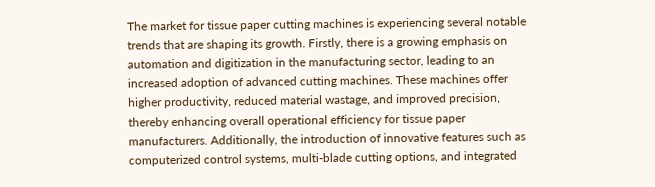The market for tissue paper cutting machines is experiencing several notable trends that are shaping its growth. Firstly, there is a growing emphasis on automation and digitization in the manufacturing sector, leading to an increased adoption of advanced cutting machines. These machines offer higher productivity, reduced material wastage, and improved precision, thereby enhancing overall operational efficiency for tissue paper manufacturers. Additionally, the introduction of innovative features such as computerized control systems, multi-blade cutting options, and integrated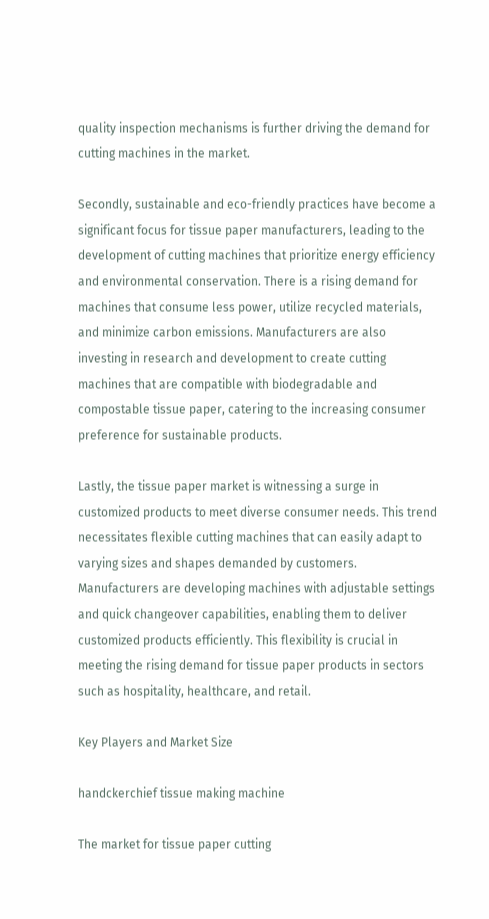quality inspection mechanisms is further driving the demand for cutting machines in the market.

Secondly, sustainable and eco-friendly practices have become a significant focus for tissue paper manufacturers, leading to the development of cutting machines that prioritize energy efficiency and environmental conservation. There is a rising demand for machines that consume less power, utilize recycled materials, and minimize carbon emissions. Manufacturers are also investing in research and development to create cutting machines that are compatible with biodegradable and compostable tissue paper, catering to the increasing consumer preference for sustainable products.

Lastly, the tissue paper market is witnessing a surge in customized products to meet diverse consumer needs. This trend necessitates flexible cutting machines that can easily adapt to varying sizes and shapes demanded by customers. Manufacturers are developing machines with adjustable settings and quick changeover capabilities, enabling them to deliver customized products efficiently. This flexibility is crucial in meeting the rising demand for tissue paper products in sectors such as hospitality, healthcare, and retail.

Key Players and Market Size

handckerchief tissue making machine

The market for tissue paper cutting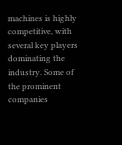machines is highly competitive, with several key players dominating the industry. Some of the prominent companies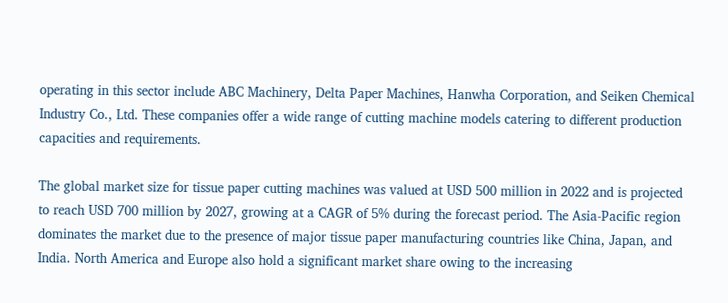operating in this sector include ABC Machinery, Delta Paper Machines, Hanwha Corporation, and Seiken Chemical Industry Co., Ltd. These companies offer a wide range of cutting machine models catering to different production capacities and requirements.

The global market size for tissue paper cutting machines was valued at USD 500 million in 2022 and is projected to reach USD 700 million by 2027, growing at a CAGR of 5% during the forecast period. The Asia-Pacific region dominates the market due to the presence of major tissue paper manufacturing countries like China, Japan, and India. North America and Europe also hold a significant market share owing to the increasing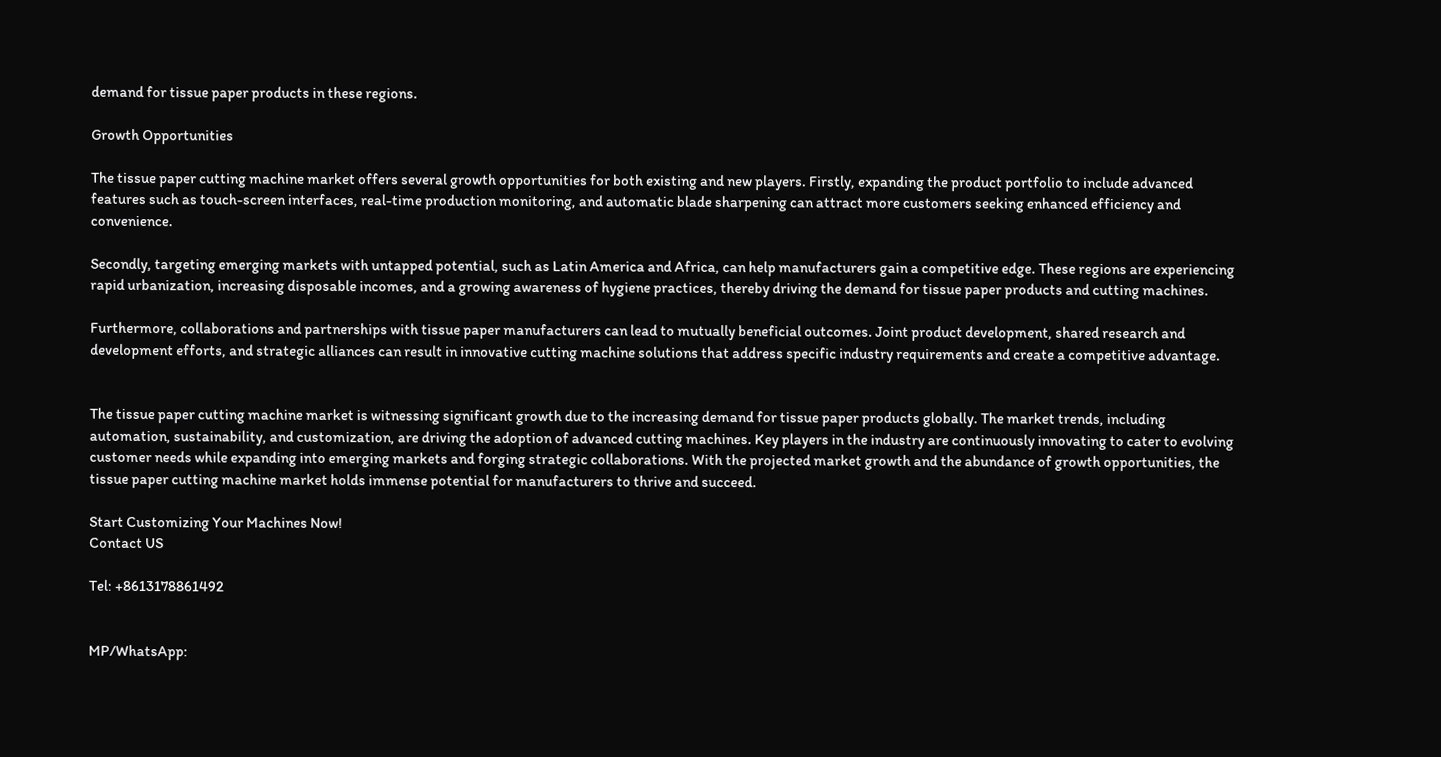demand for tissue paper products in these regions.

Growth Opportunities

The tissue paper cutting machine market offers several growth opportunities for both existing and new players. Firstly, expanding the product portfolio to include advanced features such as touch-screen interfaces, real-time production monitoring, and automatic blade sharpening can attract more customers seeking enhanced efficiency and convenience.

Secondly, targeting emerging markets with untapped potential, such as Latin America and Africa, can help manufacturers gain a competitive edge. These regions are experiencing rapid urbanization, increasing disposable incomes, and a growing awareness of hygiene practices, thereby driving the demand for tissue paper products and cutting machines.

Furthermore, collaborations and partnerships with tissue paper manufacturers can lead to mutually beneficial outcomes. Joint product development, shared research and development efforts, and strategic alliances can result in innovative cutting machine solutions that address specific industry requirements and create a competitive advantage.


The tissue paper cutting machine market is witnessing significant growth due to the increasing demand for tissue paper products globally. The market trends, including automation, sustainability, and customization, are driving the adoption of advanced cutting machines. Key players in the industry are continuously innovating to cater to evolving customer needs while expanding into emerging markets and forging strategic collaborations. With the projected market growth and the abundance of growth opportunities, the tissue paper cutting machine market holds immense potential for manufacturers to thrive and succeed.

Start Customizing Your Machines Now!
Contact US

Tel: +8613178861492


MP/WhatsApp: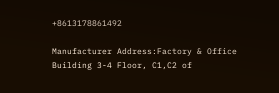+8613178861492

Manufacturer Address:Factory & Office Building 3-4 Floor, C1,C2 of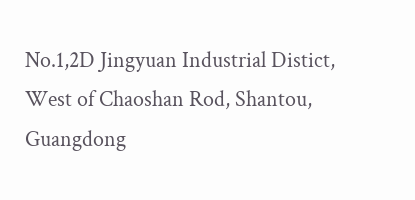No.1,2D Jingyuan Industrial Distict, West of Chaoshan Rod, Shantou, Guangdong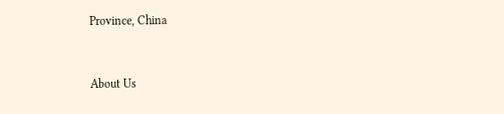Province, China


About Us